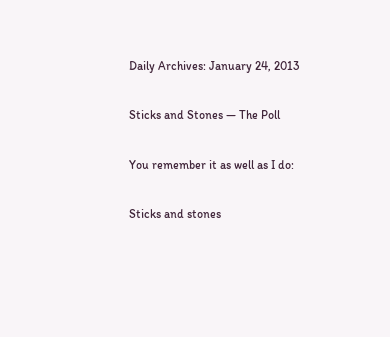Daily Archives: January 24, 2013

Sticks and Stones — The Poll

You remember it as well as I do:

Sticks and stones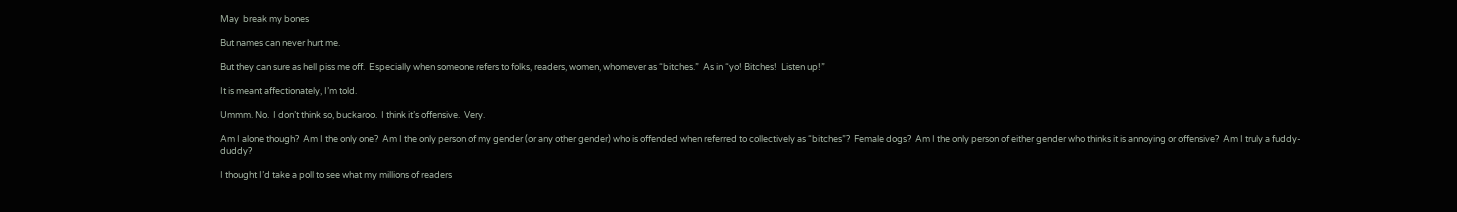May  break my bones

But names can never hurt me.

But they can sure as hell piss me off.  Especially when someone refers to folks, readers, women, whomever as “bitches.”  As in “yo! Bitches!  Listen up!”

It is meant affectionately, I’m told.

Ummm. No.  I don’t think so, buckaroo.  I think it’s offensive.  Very.

Am I alone though?  Am I the only one?  Am I the only person of my gender (or any other gender) who is offended when referred to collectively as “bitches”?  Female dogs?  Am I the only person of either gender who thinks it is annoying or offensive?  Am I truly a fuddy-duddy?

I thought I’d take a poll to see what my millions of readers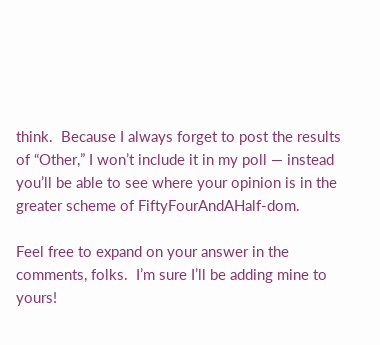think.  Because I always forget to post the results of “Other,” I won’t include it in my poll — instead you’ll be able to see where your opinion is in the greater scheme of FiftyFourAndAHalf-dom.

Feel free to expand on your answer in the comments, folks.  I’m sure I’ll be adding mine to yours!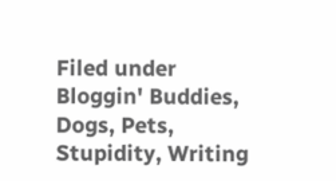Filed under Bloggin' Buddies, Dogs, Pets, Stupidity, Writing